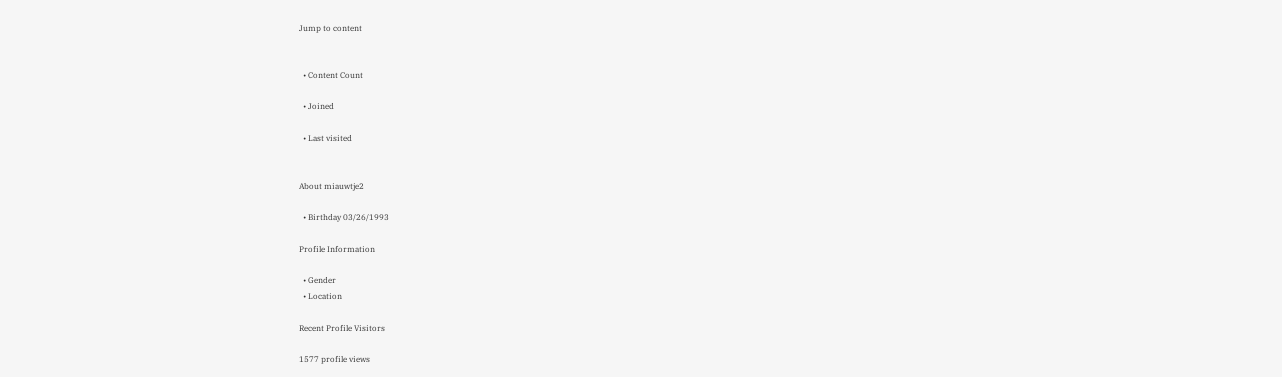Jump to content


  • Content Count

  • Joined

  • Last visited


About miauwtje2

  • Birthday 03/26/1993

Profile Information

  • Gender
  • Location

Recent Profile Visitors

1577 profile views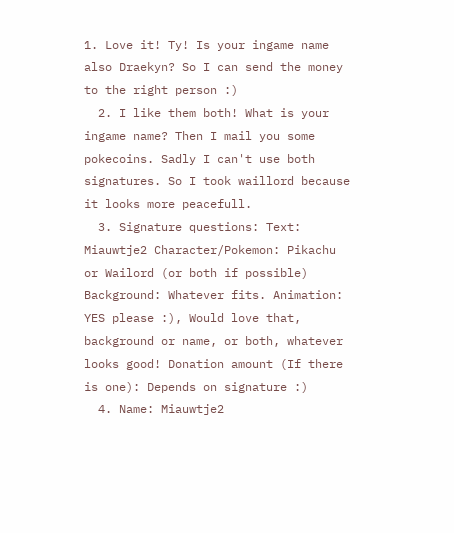1. Love it! Ty! Is your ingame name also Draekyn? So I can send the money to the right person :)
  2. I like them both! What is your ingame name? Then I mail you some pokecoins. Sadly I can't use both signatures. So I took waillord because it looks more peacefull.
  3. Signature questions: Text: Miauwtje2 Character/Pokemon: Pikachu or Wailord (or both if possible) Background: Whatever fits. Animation: YES please :), Would love that, background or name, or both, whatever looks good! Donation amount (If there is one): Depends on signature :)
  4. Name: Miauwtje2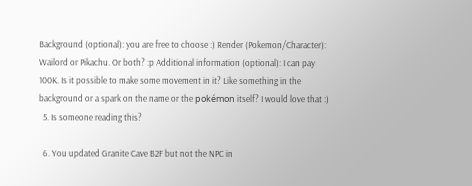Background (optional): you are free to choose :) Render (Pokemon/Character): Wailord or Pikachu. Or both? :p Additional information (optional): I can pay 100K. Is it possible to make some movement in it? Like something in the background or a spark on the name or the pokémon itself? I would love that :)
  5. Is someone reading this?

  6. You updated Granite Cave B2F but not the NPC in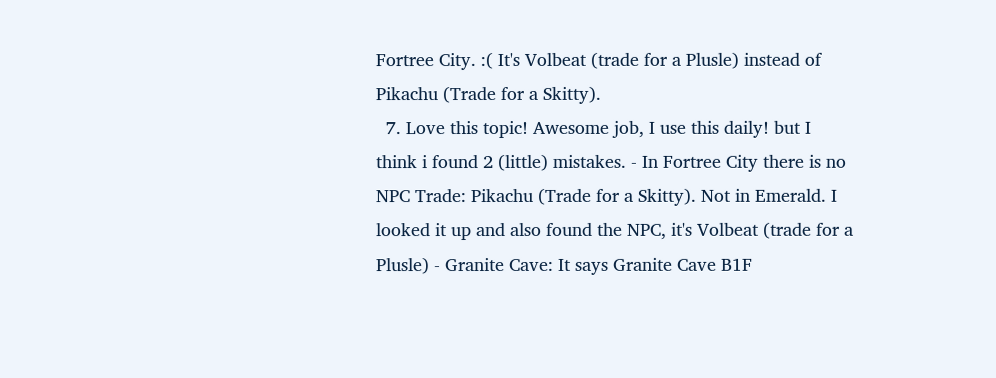Fortree City. :( It's Volbeat (trade for a Plusle) instead of Pikachu (Trade for a Skitty).
  7. Love this topic! Awesome job, I use this daily! but I think i found 2 (little) mistakes. - In Fortree City there is no NPC Trade: Pikachu (Trade for a Skitty). Not in Emerald. I looked it up and also found the NPC, it's Volbeat (trade for a Plusle) - Granite Cave: It says Granite Cave B1F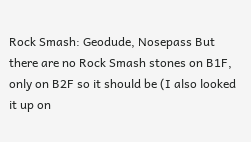Rock Smash: Geodude, Nosepass But there are no Rock Smash stones on B1F, only on B2F so it should be (I also looked it up on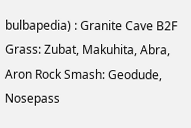bulbapedia) : Granite Cave B2F Grass: Zubat, Makuhita, Abra, Aron Rock Smash: Geodude, Nosepass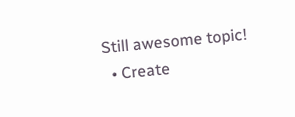Still awesome topic!
  • Create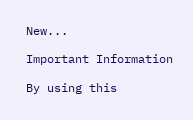New...

Important Information

By using this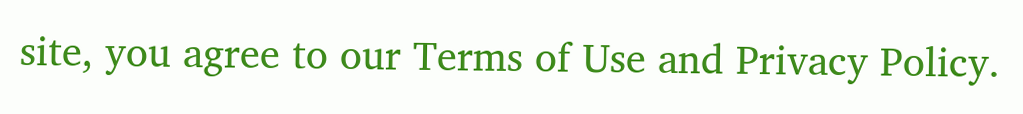site, you agree to our Terms of Use and Privacy Policy.